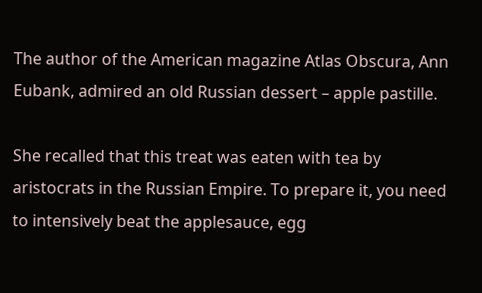The author of the American magazine Atlas Obscura, Ann Eubank, admired an old Russian dessert – apple pastille.

She recalled that this treat was eaten with tea by aristocrats in the Russian Empire. To prepare it, you need to intensively beat the applesauce, egg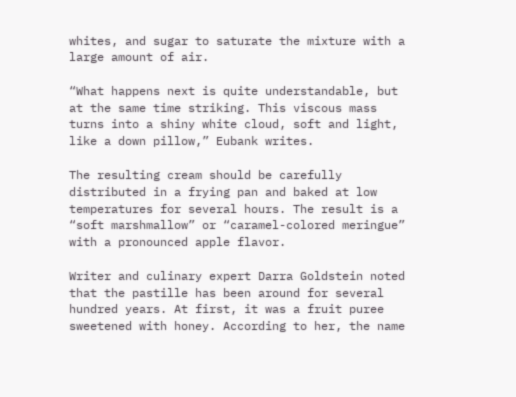whites, and sugar to saturate the mixture with a large amount of air.

“What happens next is quite understandable, but at the same time striking. This viscous mass turns into a shiny white cloud, soft and light, like a down pillow,” Eubank writes.

The resulting cream should be carefully distributed in a frying pan and baked at low temperatures for several hours. The result is a “soft marshmallow” or “caramel-colored meringue” with a pronounced apple flavor.

Writer and culinary expert Darra Goldstein noted that the pastille has been around for several hundred years. At first, it was a fruit puree sweetened with honey. According to her, the name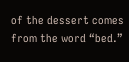of the dessert comes from the word “bed.”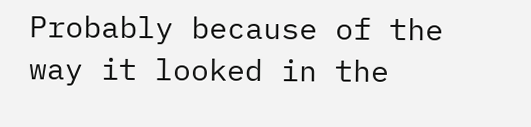Probably because of the way it looked in the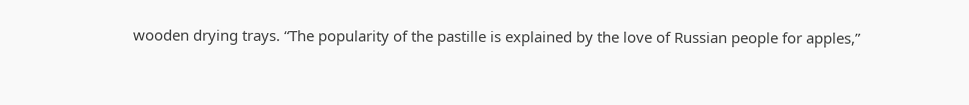wooden drying trays. “The popularity of the pastille is explained by the love of Russian people for apples,”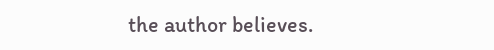the author believes.